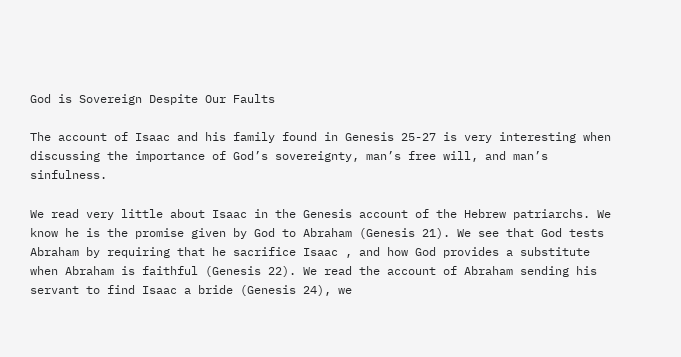God is Sovereign Despite Our Faults

The account of Isaac and his family found in Genesis 25-27 is very interesting when discussing the importance of God’s sovereignty, man’s free will, and man’s sinfulness.

We read very little about Isaac in the Genesis account of the Hebrew patriarchs. We know he is the promise given by God to Abraham (Genesis 21). We see that God tests Abraham by requiring that he sacrifice Isaac , and how God provides a substitute when Abraham is faithful (Genesis 22). We read the account of Abraham sending his servant to find Isaac a bride (Genesis 24), we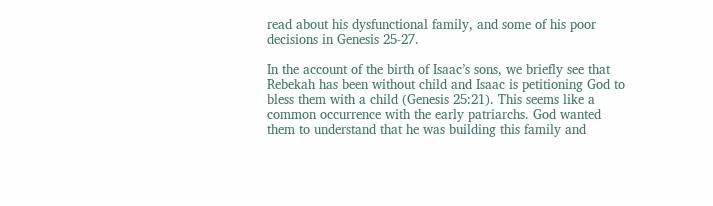read about his dysfunctional family, and some of his poor decisions in Genesis 25-27.

In the account of the birth of Isaac’s sons, we briefly see that Rebekah has been without child and Isaac is petitioning God to bless them with a child (Genesis 25:21). This seems like a common occurrence with the early patriarchs. God wanted them to understand that he was building this family and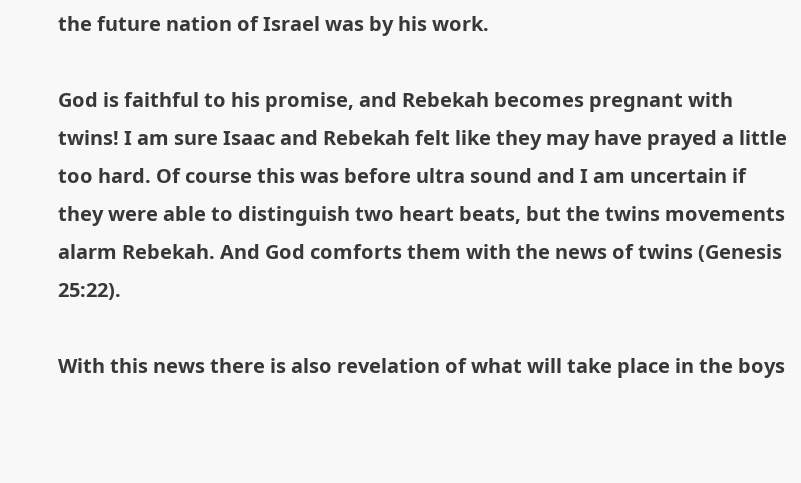the future nation of Israel was by his work.

God is faithful to his promise, and Rebekah becomes pregnant with twins! I am sure Isaac and Rebekah felt like they may have prayed a little too hard. Of course this was before ultra sound and I am uncertain if they were able to distinguish two heart beats, but the twins movements alarm Rebekah. And God comforts them with the news of twins (Genesis 25:22).

With this news there is also revelation of what will take place in the boys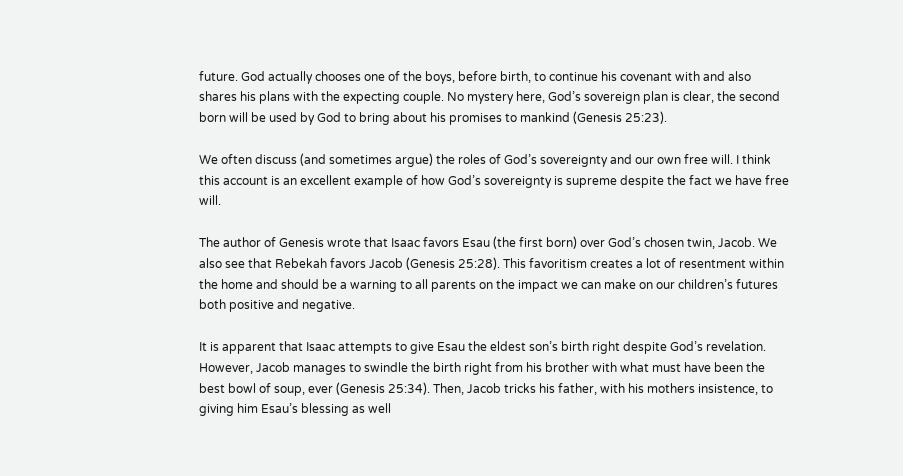future. God actually chooses one of the boys, before birth, to continue his covenant with and also shares his plans with the expecting couple. No mystery here, God’s sovereign plan is clear, the second born will be used by God to bring about his promises to mankind (Genesis 25:23).

We often discuss (and sometimes argue) the roles of God’s sovereignty and our own free will. I think this account is an excellent example of how God’s sovereignty is supreme despite the fact we have free will.

The author of Genesis wrote that Isaac favors Esau (the first born) over God’s chosen twin, Jacob. We also see that Rebekah favors Jacob (Genesis 25:28). This favoritism creates a lot of resentment within the home and should be a warning to all parents on the impact we can make on our children’s futures both positive and negative.

It is apparent that Isaac attempts to give Esau the eldest son’s birth right despite God’s revelation. However, Jacob manages to swindle the birth right from his brother with what must have been the best bowl of soup, ever (Genesis 25:34). Then, Jacob tricks his father, with his mothers insistence, to giving him Esau’s blessing as well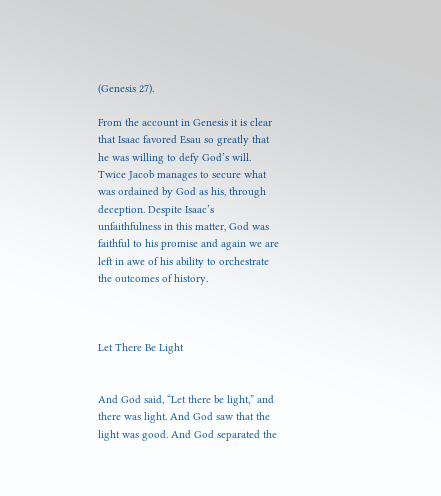(Genesis 27).

From the account in Genesis it is clear that Isaac favored Esau so greatly that he was willing to defy God’s will. Twice Jacob manages to secure what was ordained by God as his, through deception. Despite Isaac’s unfaithfulness in this matter, God was faithful to his promise and again we are left in awe of his ability to orchestrate the outcomes of history.



Let There Be Light


And God said, “Let there be light,” and there was light. And God saw that the light was good. And God separated the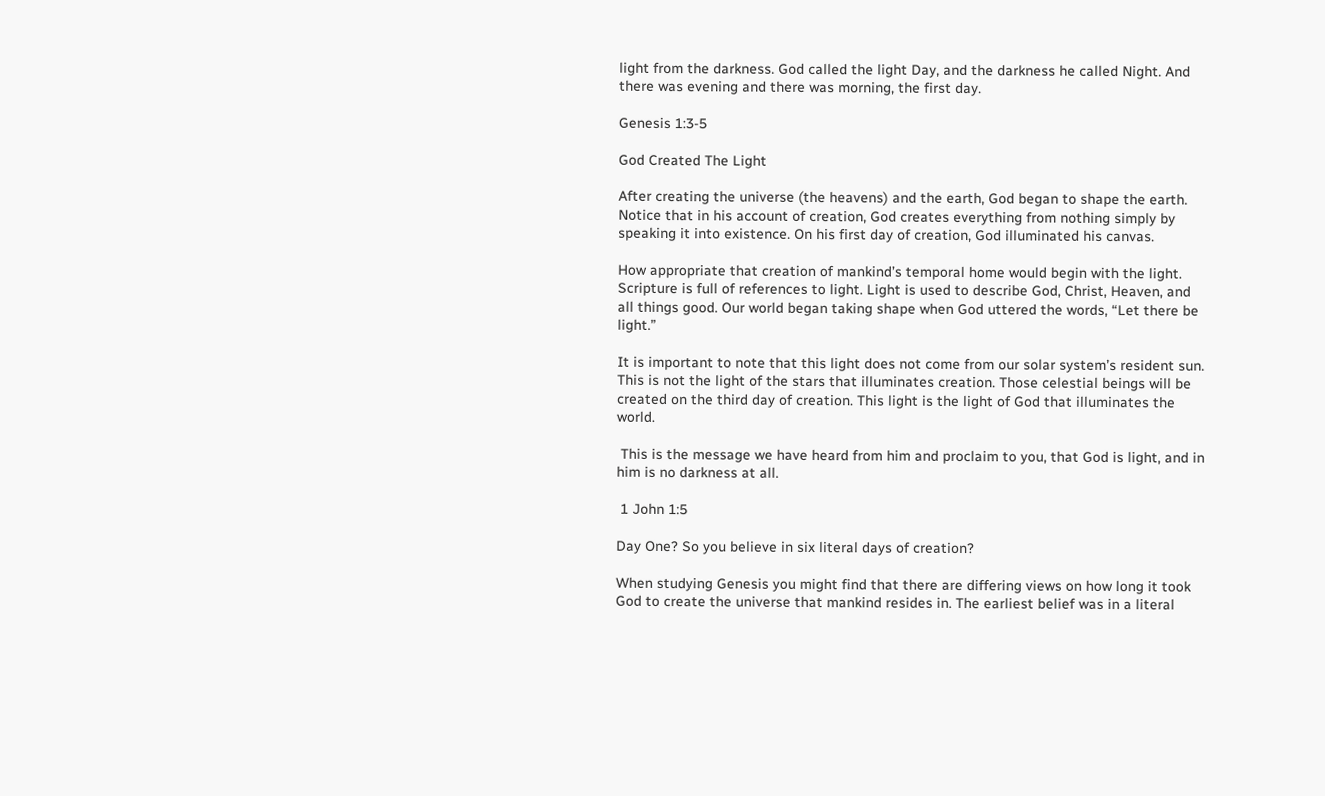light from the darkness. God called the light Day, and the darkness he called Night. And there was evening and there was morning, the first day.

Genesis 1:3-5

God Created The Light

After creating the universe (the heavens) and the earth, God began to shape the earth. Notice that in his account of creation, God creates everything from nothing simply by speaking it into existence. On his first day of creation, God illuminated his canvas.

How appropriate that creation of mankind’s temporal home would begin with the light. Scripture is full of references to light. Light is used to describe God, Christ, Heaven, and all things good. Our world began taking shape when God uttered the words, “Let there be light.”

It is important to note that this light does not come from our solar system’s resident sun. This is not the light of the stars that illuminates creation. Those celestial beings will be created on the third day of creation. This light is the light of God that illuminates the world.

 This is the message we have heard from him and proclaim to you, that God is light, and in him is no darkness at all.

 1 John 1:5

Day One? So you believe in six literal days of creation?

When studying Genesis you might find that there are differing views on how long it took God to create the universe that mankind resides in. The earliest belief was in a literal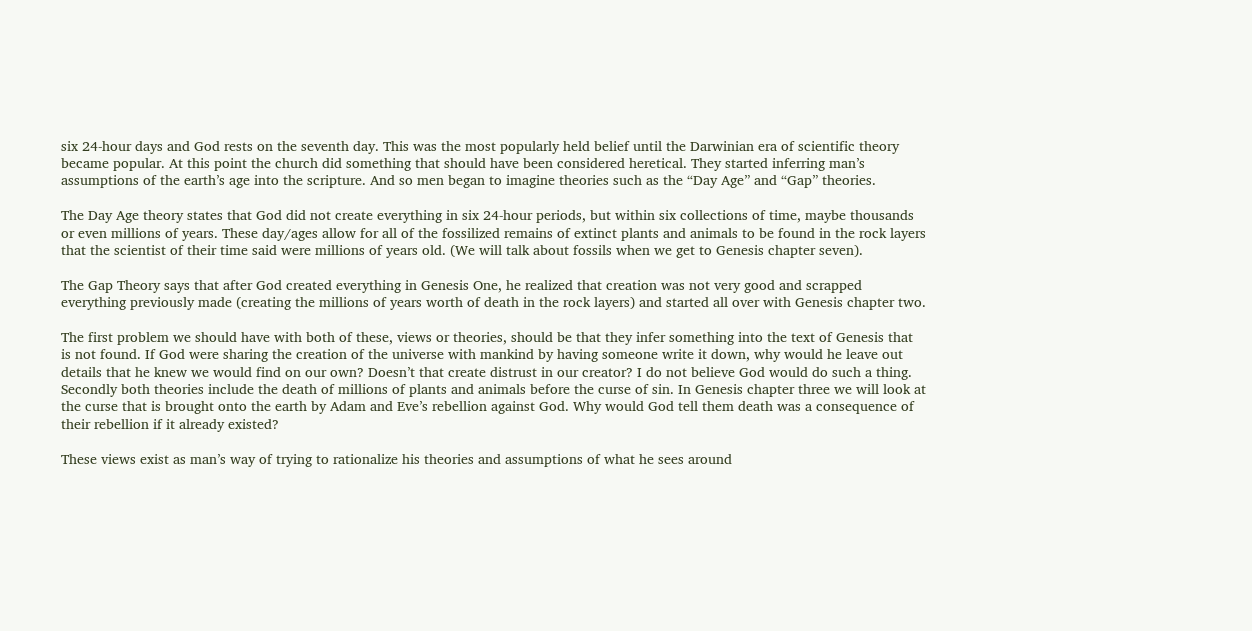six 24-hour days and God rests on the seventh day. This was the most popularly held belief until the Darwinian era of scientific theory became popular. At this point the church did something that should have been considered heretical. They started inferring man’s assumptions of the earth’s age into the scripture. And so men began to imagine theories such as the “Day Age” and “Gap” theories.

The Day Age theory states that God did not create everything in six 24-hour periods, but within six collections of time, maybe thousands or even millions of years. These day/ages allow for all of the fossilized remains of extinct plants and animals to be found in the rock layers that the scientist of their time said were millions of years old. (We will talk about fossils when we get to Genesis chapter seven).

The Gap Theory says that after God created everything in Genesis One, he realized that creation was not very good and scrapped everything previously made (creating the millions of years worth of death in the rock layers) and started all over with Genesis chapter two.

The first problem we should have with both of these, views or theories, should be that they infer something into the text of Genesis that is not found. If God were sharing the creation of the universe with mankind by having someone write it down, why would he leave out details that he knew we would find on our own? Doesn’t that create distrust in our creator? I do not believe God would do such a thing. Secondly both theories include the death of millions of plants and animals before the curse of sin. In Genesis chapter three we will look at the curse that is brought onto the earth by Adam and Eve’s rebellion against God. Why would God tell them death was a consequence of their rebellion if it already existed?

These views exist as man’s way of trying to rationalize his theories and assumptions of what he sees around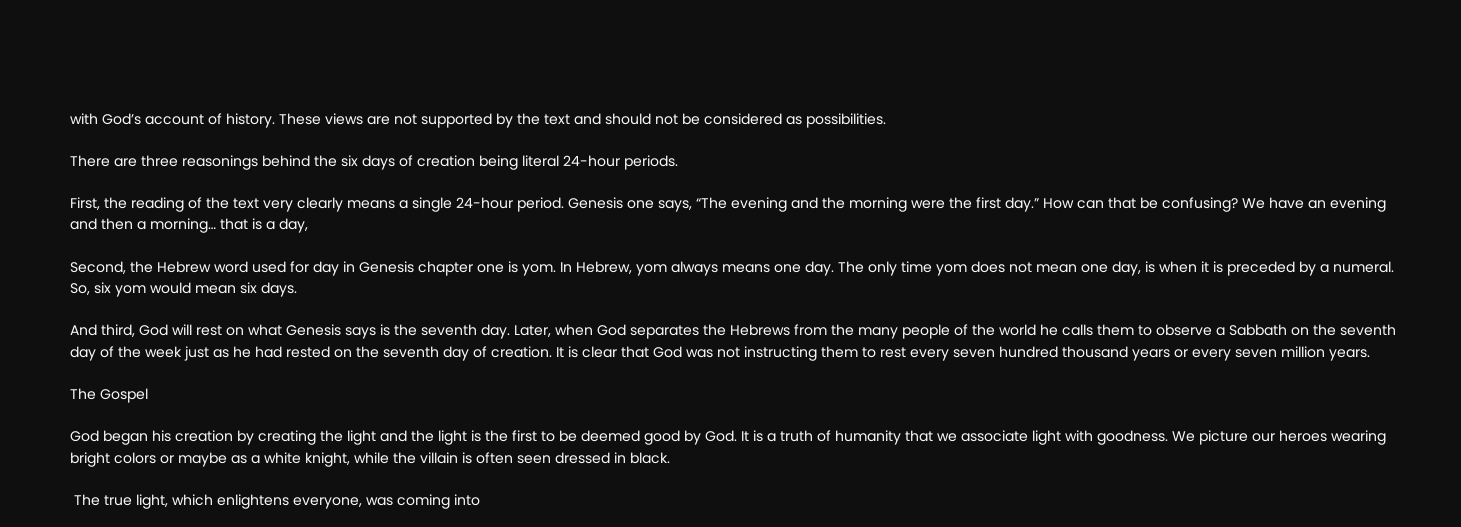with God’s account of history. These views are not supported by the text and should not be considered as possibilities.

There are three reasonings behind the six days of creation being literal 24-hour periods.

First, the reading of the text very clearly means a single 24-hour period. Genesis one says, “The evening and the morning were the first day.” How can that be confusing? We have an evening and then a morning… that is a day,

Second, the Hebrew word used for day in Genesis chapter one is yom. In Hebrew, yom always means one day. The only time yom does not mean one day, is when it is preceded by a numeral. So, six yom would mean six days.

And third, God will rest on what Genesis says is the seventh day. Later, when God separates the Hebrews from the many people of the world he calls them to observe a Sabbath on the seventh day of the week just as he had rested on the seventh day of creation. It is clear that God was not instructing them to rest every seven hundred thousand years or every seven million years.

The Gospel

God began his creation by creating the light and the light is the first to be deemed good by God. It is a truth of humanity that we associate light with goodness. We picture our heroes wearing bright colors or maybe as a white knight, while the villain is often seen dressed in black.

 The true light, which enlightens everyone, was coming into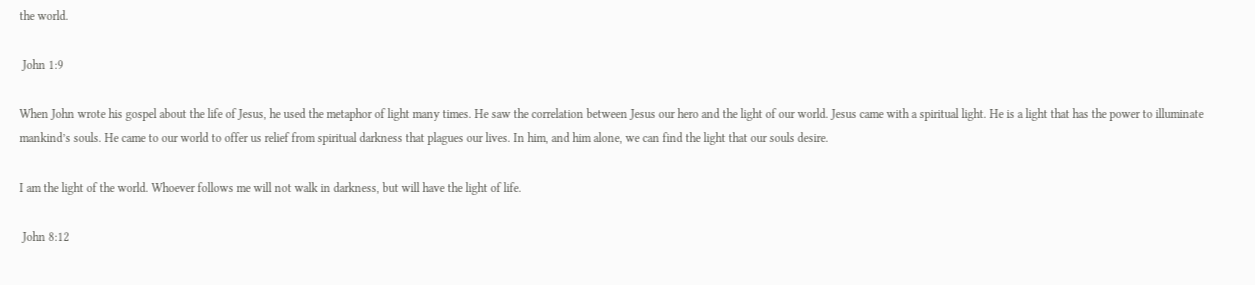the world.

 John 1:9

When John wrote his gospel about the life of Jesus, he used the metaphor of light many times. He saw the correlation between Jesus our hero and the light of our world. Jesus came with a spiritual light. He is a light that has the power to illuminate mankind’s souls. He came to our world to offer us relief from spiritual darkness that plagues our lives. In him, and him alone, we can find the light that our souls desire.

I am the light of the world. Whoever follows me will not walk in darkness, but will have the light of life.

 John 8:12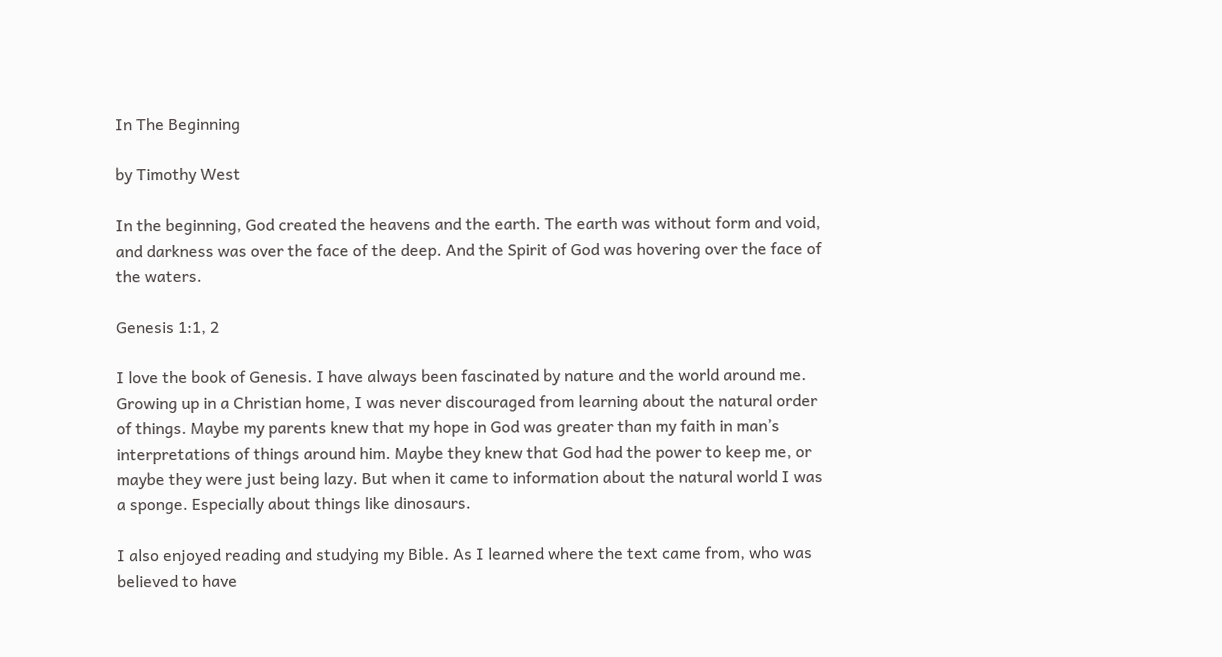In The Beginning

by Timothy West

In the beginning, God created the heavens and the earth. The earth was without form and void, and darkness was over the face of the deep. And the Spirit of God was hovering over the face of the waters.

Genesis 1:1, 2

I love the book of Genesis. I have always been fascinated by nature and the world around me. Growing up in a Christian home, I was never discouraged from learning about the natural order of things. Maybe my parents knew that my hope in God was greater than my faith in man’s interpretations of things around him. Maybe they knew that God had the power to keep me, or maybe they were just being lazy. But when it came to information about the natural world I was a sponge. Especially about things like dinosaurs.

I also enjoyed reading and studying my Bible. As I learned where the text came from, who was believed to have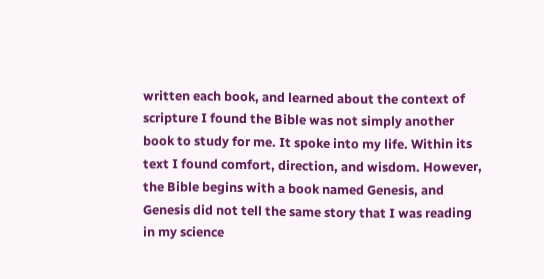written each book, and learned about the context of scripture I found the Bible was not simply another book to study for me. It spoke into my life. Within its text I found comfort, direction, and wisdom. However, the Bible begins with a book named Genesis, and Genesis did not tell the same story that I was reading in my science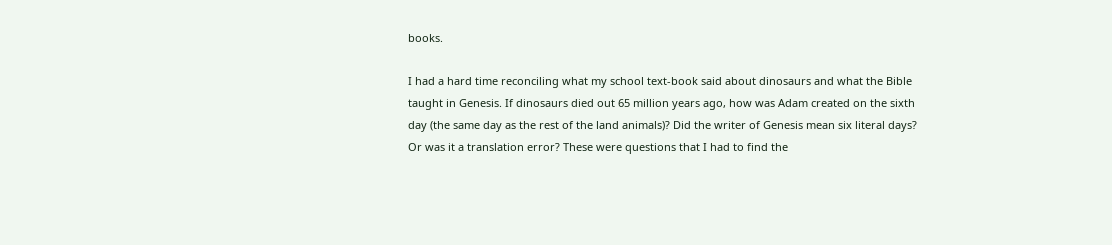books.

I had a hard time reconciling what my school text-book said about dinosaurs and what the Bible taught in Genesis. If dinosaurs died out 65 million years ago, how was Adam created on the sixth day (the same day as the rest of the land animals)? Did the writer of Genesis mean six literal days? Or was it a translation error? These were questions that I had to find the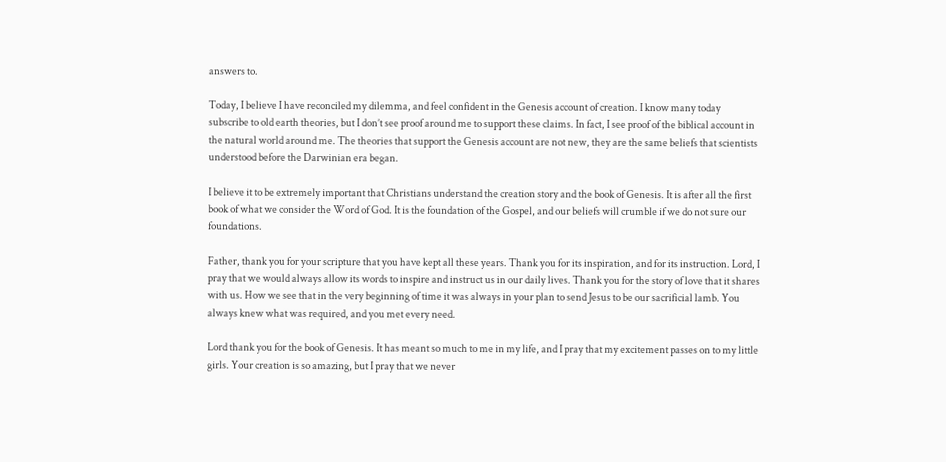answers to.

Today, I believe I have reconciled my dilemma, and feel confident in the Genesis account of creation. I know many today subscribe to old earth theories, but I don’t see proof around me to support these claims. In fact, I see proof of the biblical account in the natural world around me. The theories that support the Genesis account are not new, they are the same beliefs that scientists understood before the Darwinian era began.

I believe it to be extremely important that Christians understand the creation story and the book of Genesis. It is after all the first book of what we consider the Word of God. It is the foundation of the Gospel, and our beliefs will crumble if we do not sure our foundations.

Father, thank you for your scripture that you have kept all these years. Thank you for its inspiration, and for its instruction. Lord, I pray that we would always allow its words to inspire and instruct us in our daily lives. Thank you for the story of love that it shares with us. How we see that in the very beginning of time it was always in your plan to send Jesus to be our sacrificial lamb. You always knew what was required, and you met every need.

Lord thank you for the book of Genesis. It has meant so much to me in my life, and I pray that my excitement passes on to my little girls. Your creation is so amazing, but I pray that we never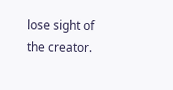lose sight of the creator.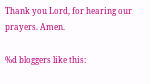Thank you Lord, for hearing our prayers. Amen.

%d bloggers like this: